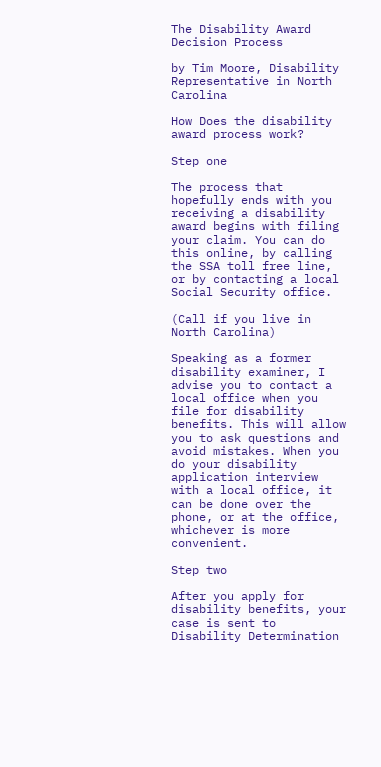The Disability Award Decision Process

by Tim Moore, Disability Representative in North Carolina

How Does the disability award process work?

Step one

The process that hopefully ends with you receiving a disability award begins with filing your claim. You can do this online, by calling the SSA toll free line, or by contacting a local Social Security office.

(Call if you live in North Carolina)

Speaking as a former disability examiner, I advise you to contact a local office when you file for disability benefits. This will allow you to ask questions and avoid mistakes. When you do your disability application interview with a local office, it can be done over the phone, or at the office, whichever is more convenient.

Step two

After you apply for disability benefits, your case is sent to Disability Determination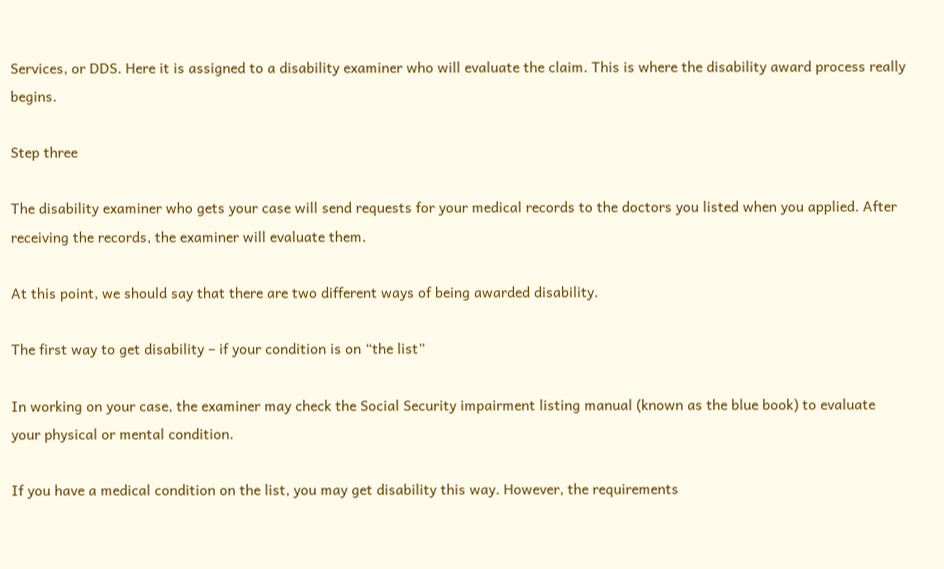Services, or DDS. Here it is assigned to a disability examiner who will evaluate the claim. This is where the disability award process really begins.

Step three

The disability examiner who gets your case will send requests for your medical records to the doctors you listed when you applied. After receiving the records, the examiner will evaluate them.

At this point, we should say that there are two different ways of being awarded disability.

The first way to get disability – if your condition is on “the list”

In working on your case, the examiner may check the Social Security impairment listing manual (known as the blue book) to evaluate your physical or mental condition.

If you have a medical condition on the list, you may get disability this way. However, the requirements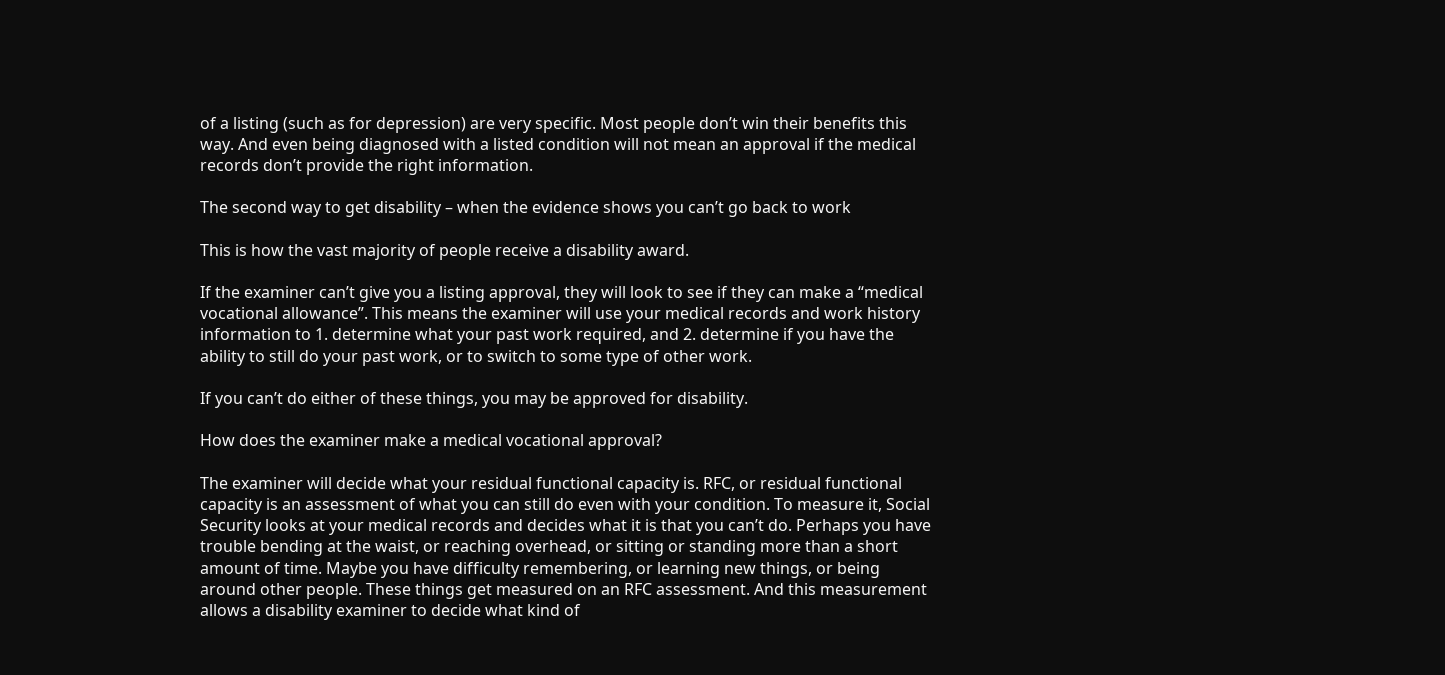of a listing (such as for depression) are very specific. Most people don’t win their benefits this way. And even being diagnosed with a listed condition will not mean an approval if the medical records don’t provide the right information.

The second way to get disability – when the evidence shows you can’t go back to work

This is how the vast majority of people receive a disability award.

If the examiner can’t give you a listing approval, they will look to see if they can make a “medical vocational allowance”. This means the examiner will use your medical records and work history information to 1. determine what your past work required, and 2. determine if you have the ability to still do your past work, or to switch to some type of other work.

If you can’t do either of these things, you may be approved for disability.

How does the examiner make a medical vocational approval?

The examiner will decide what your residual functional capacity is. RFC, or residual functional capacity is an assessment of what you can still do even with your condition. To measure it, Social Security looks at your medical records and decides what it is that you can’t do. Perhaps you have trouble bending at the waist, or reaching overhead, or sitting or standing more than a short amount of time. Maybe you have difficulty remembering, or learning new things, or being around other people. These things get measured on an RFC assessment. And this measurement allows a disability examiner to decide what kind of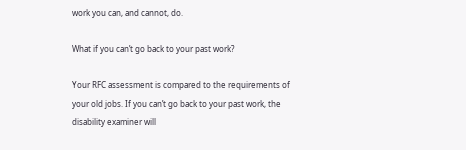work you can, and cannot, do.

What if you can’t go back to your past work?

Your RFC assessment is compared to the requirements of your old jobs. If you can’t go back to your past work, the disability examiner will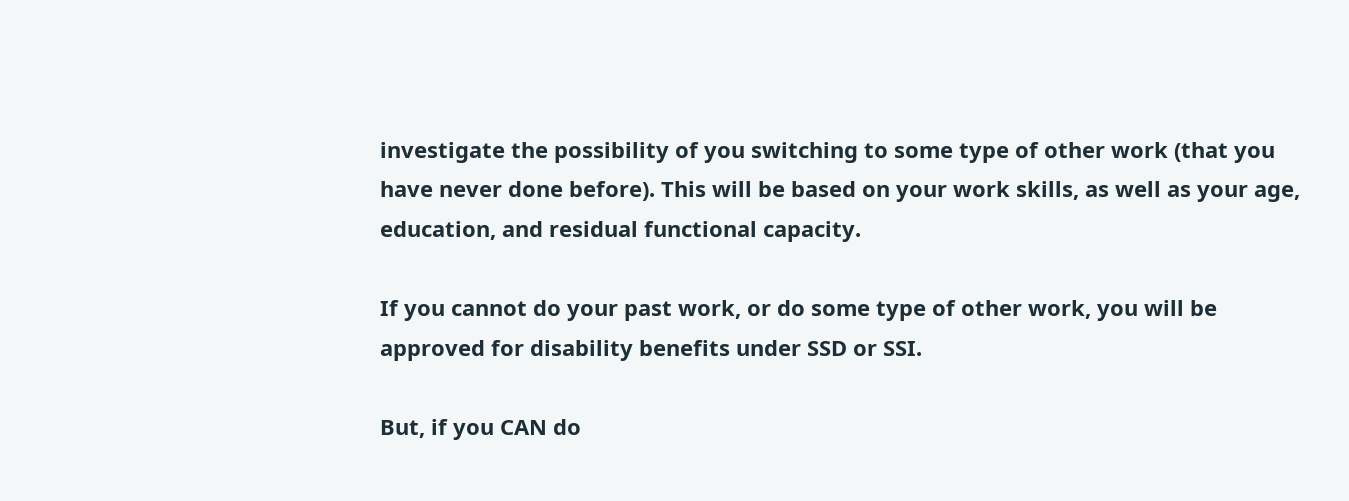investigate the possibility of you switching to some type of other work (that you have never done before). This will be based on your work skills, as well as your age, education, and residual functional capacity.

If you cannot do your past work, or do some type of other work, you will be approved for disability benefits under SSD or SSI.

But, if you CAN do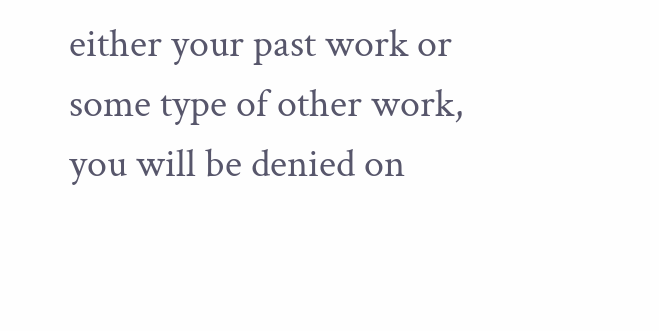either your past work or some type of other work, you will be denied on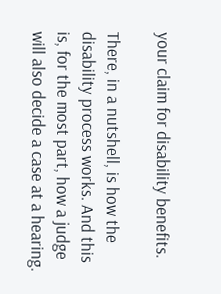your claim for disability benefits.

There, in a nutshell, is how the disability process works. And this is, for the most part, how a judge will also decide a case at a hearing.